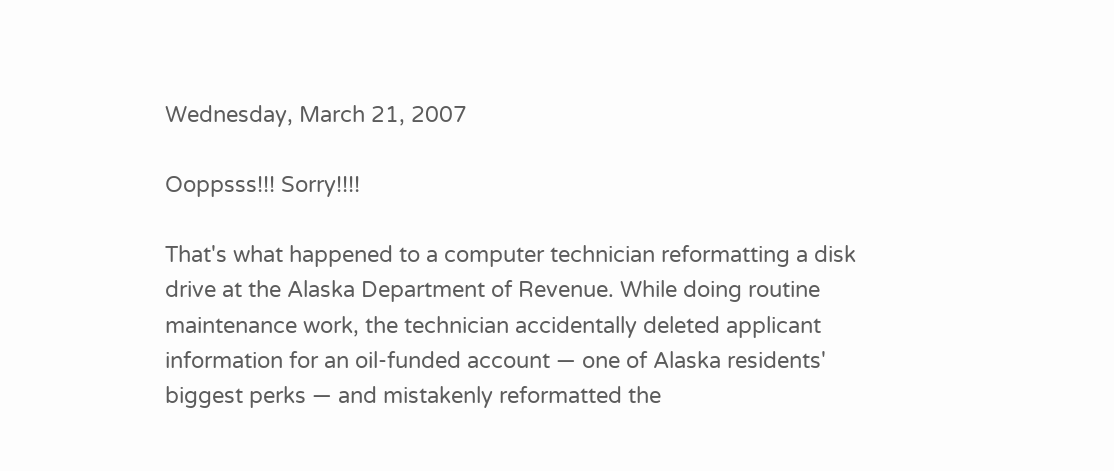Wednesday, March 21, 2007

Ooppsss!!! Sorry!!!!

That's what happened to a computer technician reformatting a disk drive at the Alaska Department of Revenue. While doing routine maintenance work, the technician accidentally deleted applicant information for an oil-funded account — one of Alaska residents' biggest perks — and mistakenly reformatted the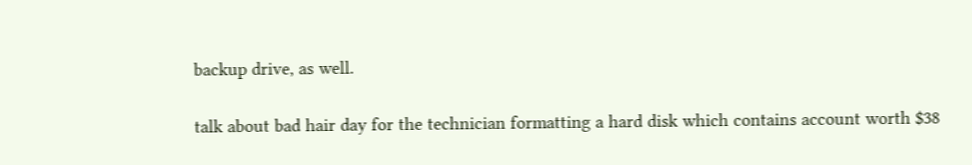backup drive, as well.

talk about bad hair day for the technician formatting a hard disk which contains account worth $38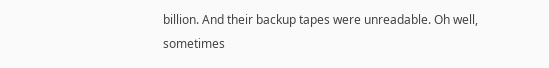billion. And their backup tapes were unreadable. Oh well, sometimes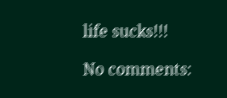life sucks!!!

No comments: